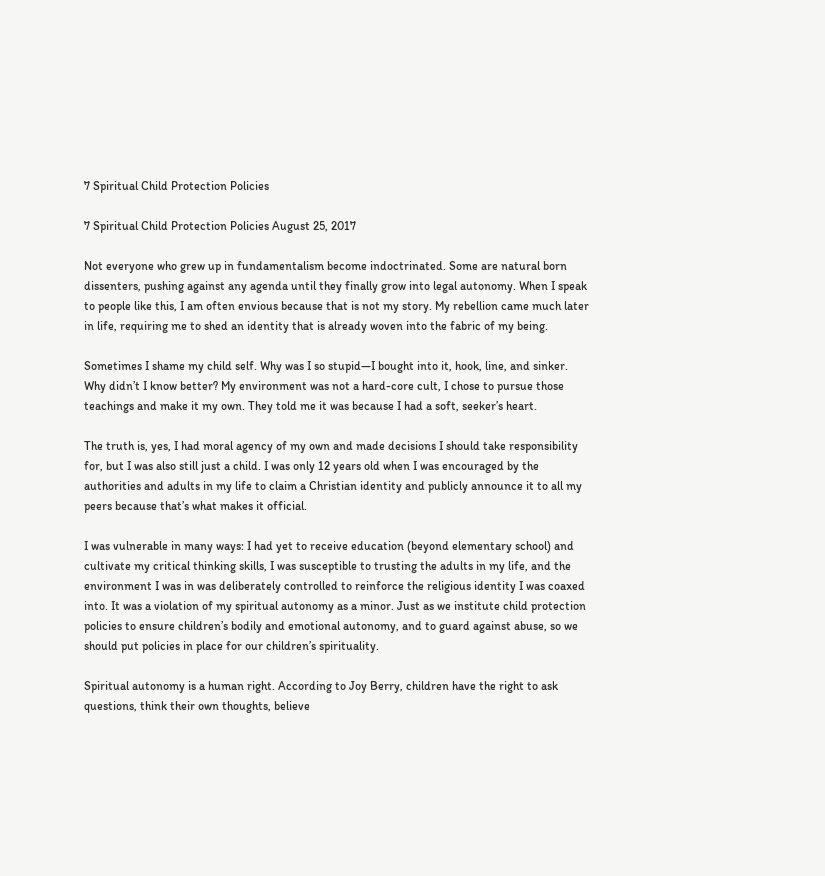7 Spiritual Child Protection Policies

7 Spiritual Child Protection Policies August 25, 2017

Not everyone who grew up in fundamentalism become indoctrinated. Some are natural born dissenters, pushing against any agenda until they finally grow into legal autonomy. When I speak to people like this, I am often envious because that is not my story. My rebellion came much later in life, requiring me to shed an identity that is already woven into the fabric of my being.

Sometimes I shame my child self. Why was I so stupid—I bought into it, hook, line, and sinker. Why didn’t I know better? My environment was not a hard-core cult, I chose to pursue those teachings and make it my own. They told me it was because I had a soft, seeker’s heart.

The truth is, yes, I had moral agency of my own and made decisions I should take responsibility for, but I was also still just a child. I was only 12 years old when I was encouraged by the authorities and adults in my life to claim a Christian identity and publicly announce it to all my peers because that’s what makes it official.

I was vulnerable in many ways: I had yet to receive education (beyond elementary school) and cultivate my critical thinking skills, I was susceptible to trusting the adults in my life, and the environment I was in was deliberately controlled to reinforce the religious identity I was coaxed into. It was a violation of my spiritual autonomy as a minor. Just as we institute child protection policies to ensure children’s bodily and emotional autonomy, and to guard against abuse, so we should put policies in place for our children’s spirituality.

Spiritual autonomy is a human right. According to Joy Berry, children have the right to ask questions, think their own thoughts, believe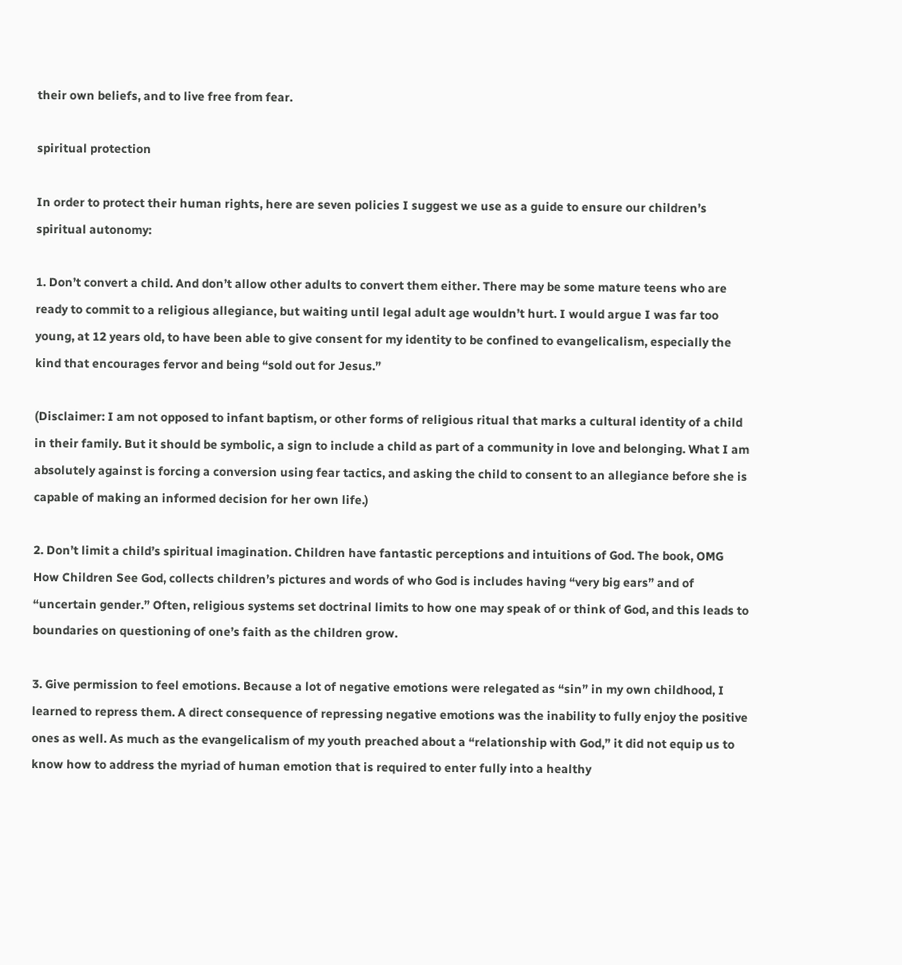their own beliefs, and to live free from fear.

spiritual protection

In order to protect their human rights, here are seven policies I suggest we use as a guide to ensure our children’s spiritual autonomy:

1. Don’t convert a child. And don’t allow other adults to convert them either. There may be some mature teens who are ready to commit to a religious allegiance, but waiting until legal adult age wouldn’t hurt. I would argue I was far too young, at 12 years old, to have been able to give consent for my identity to be confined to evangelicalism, especially the kind that encourages fervor and being “sold out for Jesus.”

(Disclaimer: I am not opposed to infant baptism, or other forms of religious ritual that marks a cultural identity of a child in their family. But it should be symbolic, a sign to include a child as part of a community in love and belonging. What I am absolutely against is forcing a conversion using fear tactics, and asking the child to consent to an allegiance before she is capable of making an informed decision for her own life.)

2. Don’t limit a child’s spiritual imagination. Children have fantastic perceptions and intuitions of God. The book, OMG How Children See God, collects children’s pictures and words of who God is includes having “very big ears” and of “uncertain gender.” Often, religious systems set doctrinal limits to how one may speak of or think of God, and this leads to boundaries on questioning of one’s faith as the children grow.

3. Give permission to feel emotions. Because a lot of negative emotions were relegated as “sin” in my own childhood, I learned to repress them. A direct consequence of repressing negative emotions was the inability to fully enjoy the positive ones as well. As much as the evangelicalism of my youth preached about a “relationship with God,” it did not equip us to know how to address the myriad of human emotion that is required to enter fully into a healthy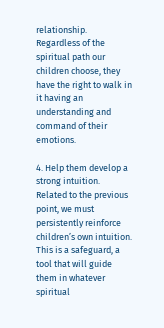relationship. Regardless of the spiritual path our children choose, they have the right to walk in it having an understanding and command of their emotions.

4. Help them develop a strong intuition. Related to the previous point, we must persistently reinforce children’s own intuition. This is a safeguard, a tool that will guide them in whatever spiritual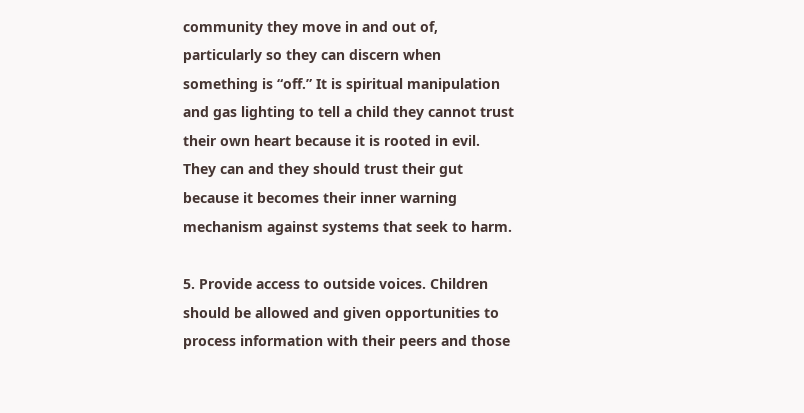community they move in and out of, particularly so they can discern when something is “off.” It is spiritual manipulation and gas lighting to tell a child they cannot trust their own heart because it is rooted in evil. They can and they should trust their gut because it becomes their inner warning mechanism against systems that seek to harm.

5. Provide access to outside voices. Children should be allowed and given opportunities to process information with their peers and those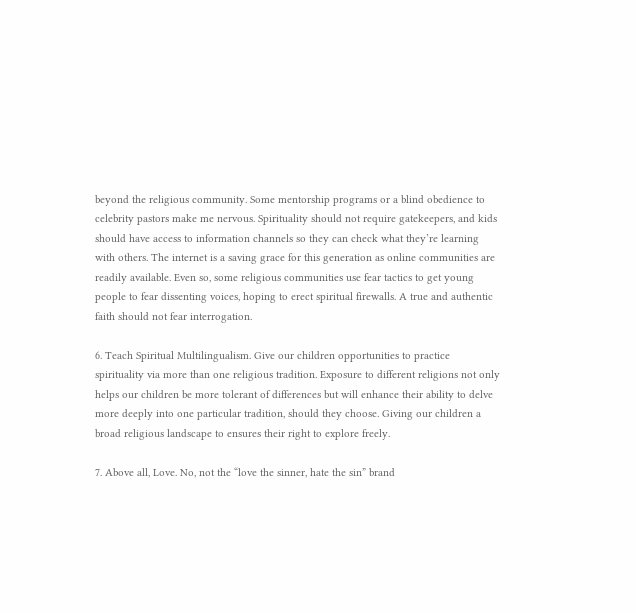beyond the religious community. Some mentorship programs or a blind obedience to celebrity pastors make me nervous. Spirituality should not require gatekeepers, and kids should have access to information channels so they can check what they’re learning with others. The internet is a saving grace for this generation as online communities are readily available. Even so, some religious communities use fear tactics to get young people to fear dissenting voices, hoping to erect spiritual firewalls. A true and authentic faith should not fear interrogation.

6. Teach Spiritual Multilingualism. Give our children opportunities to practice spirituality via more than one religious tradition. Exposure to different religions not only helps our children be more tolerant of differences but will enhance their ability to delve more deeply into one particular tradition, should they choose. Giving our children a broad religious landscape to ensures their right to explore freely.

7. Above all, Love. No, not the “love the sinner, hate the sin” brand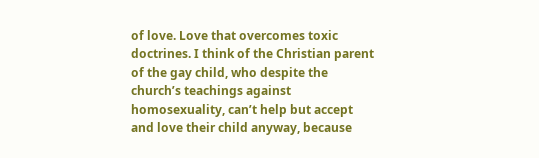of love. Love that overcomes toxic doctrines. I think of the Christian parent of the gay child, who despite the church’s teachings against homosexuality, can’t help but accept and love their child anyway, because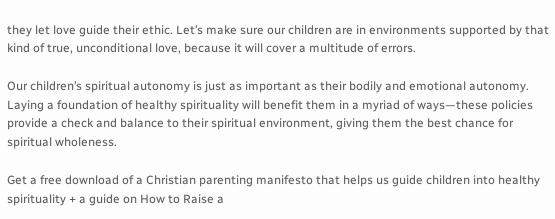they let love guide their ethic. Let’s make sure our children are in environments supported by that kind of true, unconditional love, because it will cover a multitude of errors.

Our children’s spiritual autonomy is just as important as their bodily and emotional autonomy. Laying a foundation of healthy spirituality will benefit them in a myriad of ways—these policies provide a check and balance to their spiritual environment, giving them the best chance for spiritual wholeness.

Get a free download of a Christian parenting manifesto that helps us guide children into healthy spirituality + a guide on How to Raise a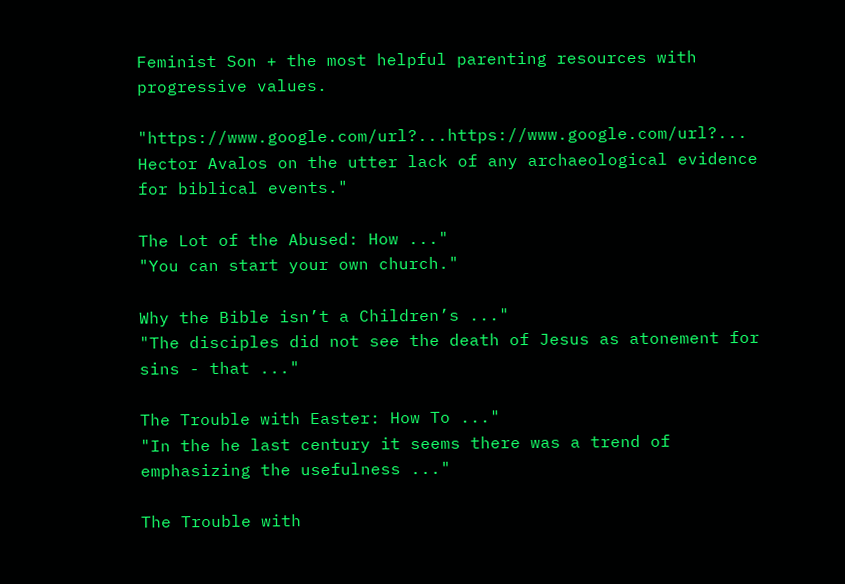Feminist Son + the most helpful parenting resources with progressive values.

"https://www.google.com/url?...https://www.google.com/url?... Hector Avalos on the utter lack of any archaeological evidence for biblical events."

The Lot of the Abused: How ..."
"You can start your own church."

Why the Bible isn’t a Children’s ..."
"The disciples did not see the death of Jesus as atonement for sins - that ..."

The Trouble with Easter: How To ..."
"In the he last century it seems there was a trend of emphasizing the usefulness ..."

The Trouble with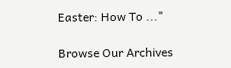Easter: How To ..."

Browse Our Archives